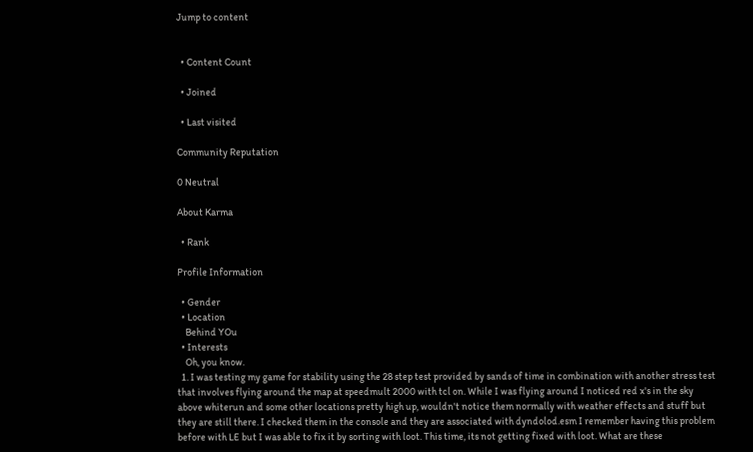Jump to content


  • Content Count

  • Joined

  • Last visited

Community Reputation

0 Neutral

About Karma

  • Rank

Profile Information

  • Gender
  • Location
    Behind YOu
  • Interests
    Oh, you know.
  1. I was testing my game for stability using the 28 step test provided by sands of time in combination with another stress test that involves flying around the map at speedmult 2000 with tcl on. While I was flying around I noticed red x's in the sky above whiterun and some other locations pretty high up, wouldn't notice them normally with weather effects and stuff but they are still there. I checked them in the console and they are associated with dyndolod.esm I remember having this problem before with LE but I was able to fix it by sorting with loot. This time, its not getting fixed with loot. What are these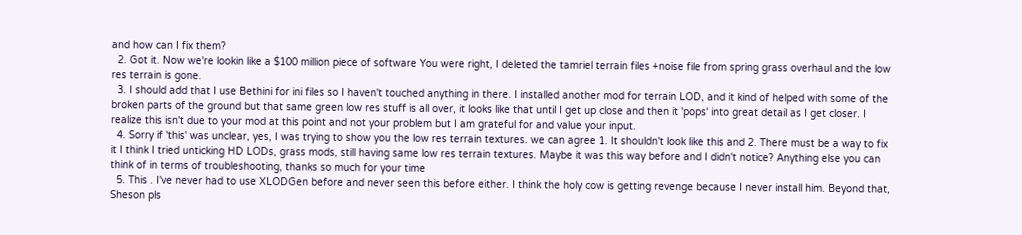and how can I fix them?
  2. Got it. Now we're lookin like a $100 million piece of software You were right, I deleted the tamriel terrain files +noise file from spring grass overhaul and the low res terrain is gone.
  3. I should add that I use Bethini for ini files so I haven't touched anything in there. I installed another mod for terrain LOD, and it kind of helped with some of the broken parts of the ground but that same green low res stuff is all over, it looks like that until I get up close and then it 'pops' into great detail as I get closer. I realize this isn't due to your mod at this point and not your problem but I am grateful for and value your input.
  4. Sorry if 'this' was unclear, yes, I was trying to show you the low res terrain textures. we can agree 1. It shouldn't look like this and 2. There must be a way to fix it I think I tried unticking HD LODs, grass mods, still having same low res terrain textures. Maybe it was this way before and I didn't notice? Anything else you can think of in terms of troubleshooting, thanks so much for your time
  5. This . I've never had to use XLODGen before and never seen this before either. I think the holy cow is getting revenge because I never install him. Beyond that, Sheson pls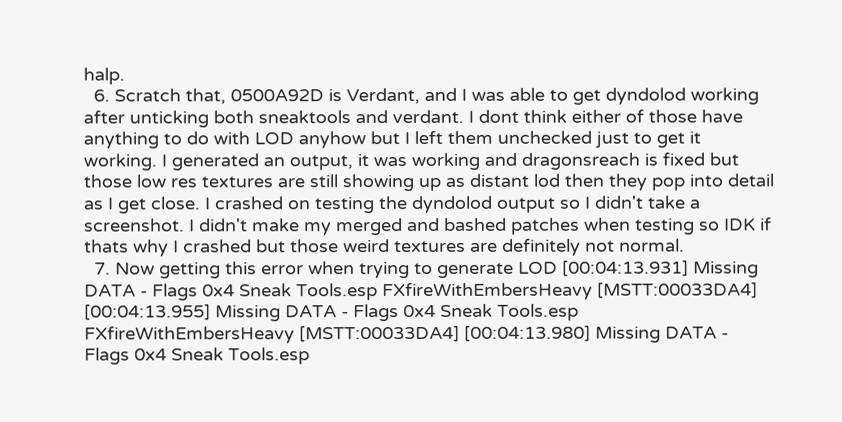halp.
  6. Scratch that, 0500A92D is Verdant, and I was able to get dyndolod working after unticking both sneaktools and verdant. I dont think either of those have anything to do with LOD anyhow but I left them unchecked just to get it working. I generated an output, it was working and dragonsreach is fixed but those low res textures are still showing up as distant lod then they pop into detail as I get close. I crashed on testing the dyndolod output so I didn't take a screenshot. I didn't make my merged and bashed patches when testing so IDK if thats why I crashed but those weird textures are definitely not normal.
  7. Now getting this error when trying to generate LOD [00:04:13.931] Missing DATA - Flags 0x4 Sneak Tools.esp FXfireWithEmbersHeavy [MSTT:00033DA4] [00:04:13.955] Missing DATA - Flags 0x4 Sneak Tools.esp FXfireWithEmbersHeavy [MSTT:00033DA4] [00:04:13.980] Missing DATA - Flags 0x4 Sneak Tools.esp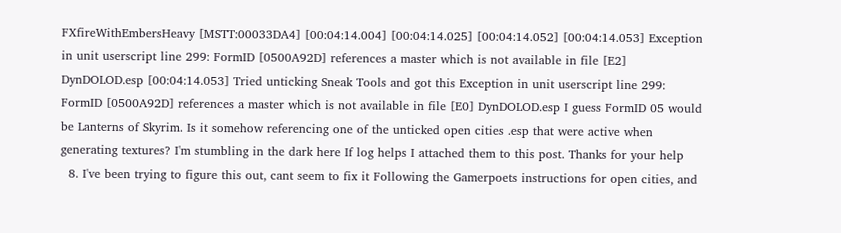FXfireWithEmbersHeavy [MSTT:00033DA4] [00:04:14.004] [00:04:14.025] [00:04:14.052] [00:04:14.053] Exception in unit userscript line 299: FormID [0500A92D] references a master which is not available in file [E2] DynDOLOD.esp [00:04:14.053] Tried unticking Sneak Tools and got this Exception in unit userscript line 299: FormID [0500A92D] references a master which is not available in file [E0] DynDOLOD.esp I guess FormID 05 would be Lanterns of Skyrim. Is it somehow referencing one of the unticked open cities .esp that were active when generating textures? I'm stumbling in the dark here If log helps I attached them to this post. Thanks for your help
  8. I've been trying to figure this out, cant seem to fix it Following the Gamerpoets instructions for open cities, and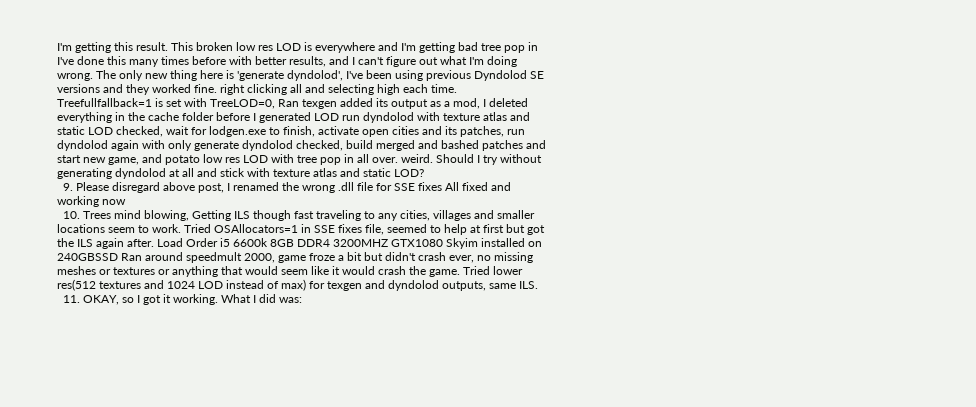I'm getting this result. This broken low res LOD is everywhere and I'm getting bad tree pop in I've done this many times before with better results, and I can't figure out what I'm doing wrong. The only new thing here is 'generate dyndolod', I've been using previous Dyndolod SE versions and they worked fine. right clicking all and selecting high each time. Treefullfallback=1 is set with TreeLOD=0, Ran texgen added its output as a mod, I deleted everything in the cache folder before I generated LOD run dyndolod with texture atlas and static LOD checked, wait for lodgen.exe to finish, activate open cities and its patches, run dyndolod again with only generate dyndolod checked, build merged and bashed patches and start new game, and potato low res LOD with tree pop in all over. weird. Should I try without generating dyndolod at all and stick with texture atlas and static LOD?
  9. Please disregard above post, I renamed the wrong .dll file for SSE fixes All fixed and working now
  10. Trees mind blowing, Getting ILS though fast traveling to any cities, villages and smaller locations seem to work. Tried OSAllocators=1 in SSE fixes file, seemed to help at first but got the ILS again after. Load Order i5 6600k 8GB DDR4 3200MHZ GTX1080 Skyim installed on 240GBSSD Ran around speedmult 2000, game froze a bit but didn't crash ever, no missing meshes or textures or anything that would seem like it would crash the game. Tried lower res(512 textures and 1024 LOD instead of max) for texgen and dyndolod outputs, same ILS.
  11. OKAY, so I got it working. What I did was: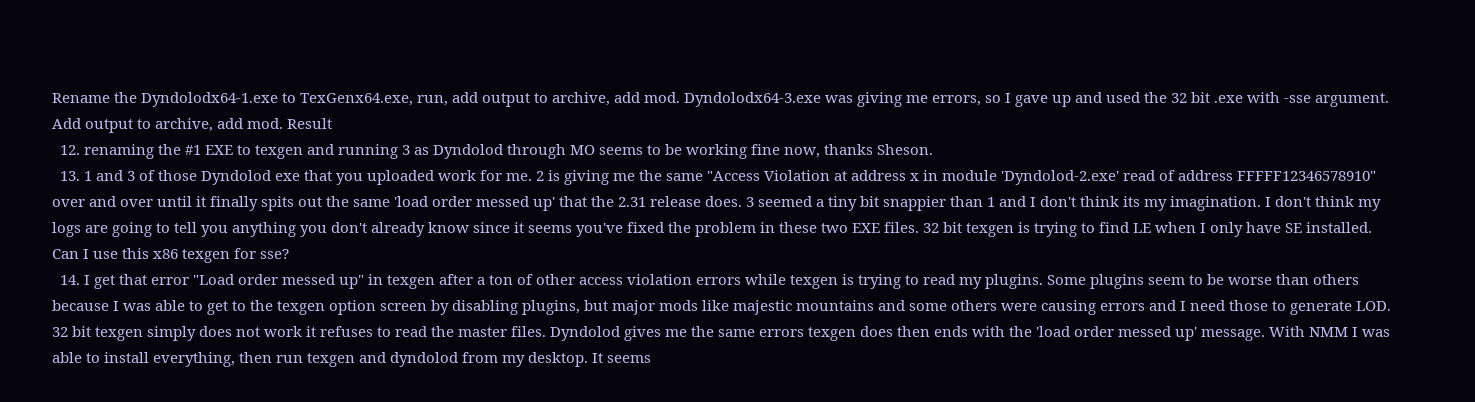Rename the Dyndolodx64-1.exe to TexGenx64.exe, run, add output to archive, add mod. Dyndolodx64-3.exe was giving me errors, so I gave up and used the 32 bit .exe with -sse argument. Add output to archive, add mod. Result
  12. renaming the #1 EXE to texgen and running 3 as Dyndolod through MO seems to be working fine now, thanks Sheson.
  13. 1 and 3 of those Dyndolod exe that you uploaded work for me. 2 is giving me the same "Access Violation at address x in module 'Dyndolod-2.exe' read of address FFFFF12346578910" over and over until it finally spits out the same 'load order messed up' that the 2.31 release does. 3 seemed a tiny bit snappier than 1 and I don't think its my imagination. I don't think my logs are going to tell you anything you don't already know since it seems you've fixed the problem in these two EXE files. 32 bit texgen is trying to find LE when I only have SE installed. Can I use this x86 texgen for sse?
  14. I get that error "Load order messed up" in texgen after a ton of other access violation errors while texgen is trying to read my plugins. Some plugins seem to be worse than others because I was able to get to the texgen option screen by disabling plugins, but major mods like majestic mountains and some others were causing errors and I need those to generate LOD. 32 bit texgen simply does not work it refuses to read the master files. Dyndolod gives me the same errors texgen does then ends with the 'load order messed up' message. With NMM I was able to install everything, then run texgen and dyndolod from my desktop. It seems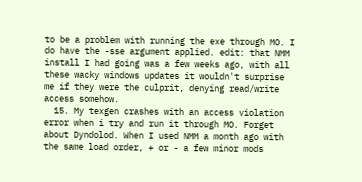to be a problem with running the exe through MO. I do have the -sse argument applied. edit: that NMM install I had going was a few weeks ago, with all these wacky windows updates it wouldn't surprise me if they were the culprit, denying read/write access somehow.
  15. My texgen crashes with an access violation error when i try and run it through MO. Forget about Dyndolod. When I used NMM a month ago with the same load order, + or - a few minor mods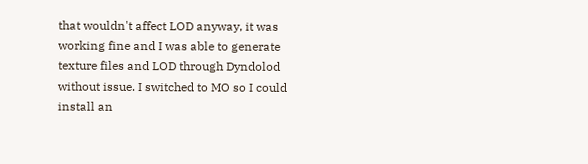that wouldn't affect LOD anyway, it was working fine and I was able to generate texture files and LOD through Dyndolod without issue. I switched to MO so I could install an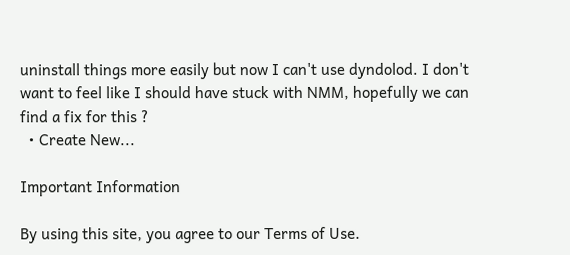uninstall things more easily but now I can't use dyndolod. I don't want to feel like I should have stuck with NMM, hopefully we can find a fix for this ?
  • Create New...

Important Information

By using this site, you agree to our Terms of Use.